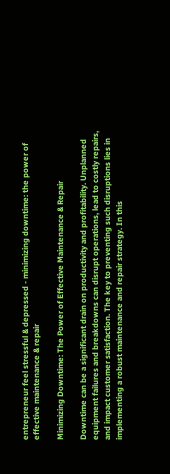entrepreneur feel stressful & depressed - minimizing downtime: the power of effective maintenance & repair

Minimizing Downtime: The Power of Effective Maintenance & Repair

Downtime can be a significant drain on productivity and profitability. Unplanned equipment failures and breakdowns can disrupt operations, lead to costly repairs, and impact customer satisfaction. The key to preventing such disruptions lies in implementing a robust maintenance and repair strategy. In this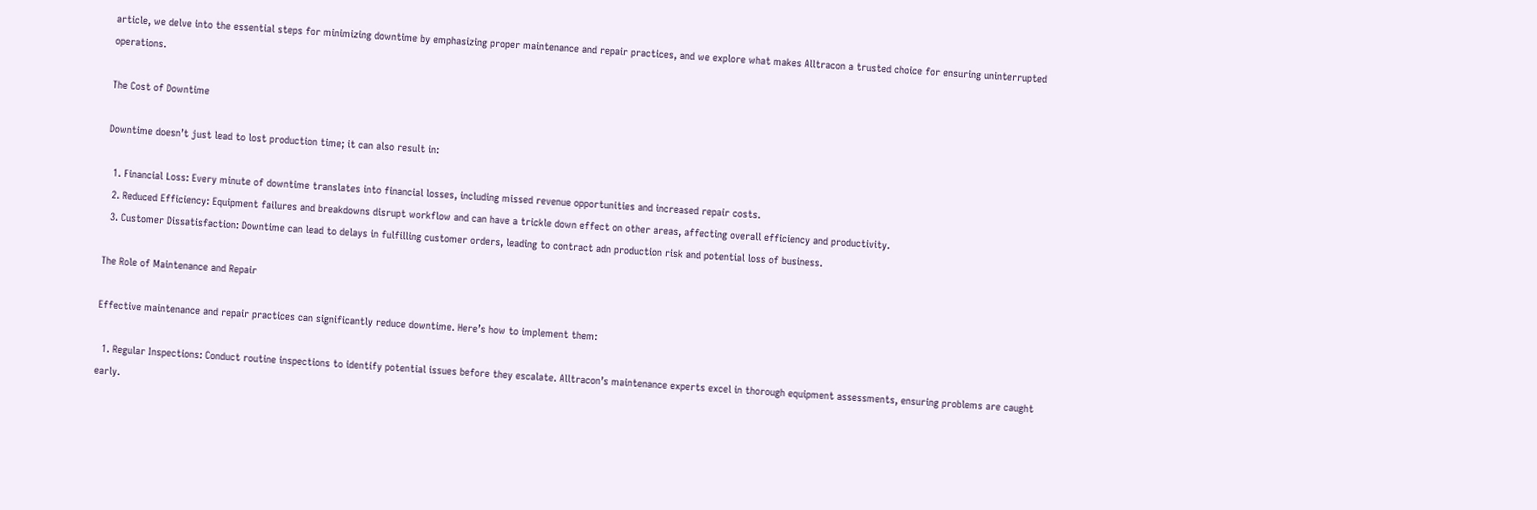article, we delve into the essential steps for minimizing downtime by emphasizing proper maintenance and repair practices, and we explore what makes Alltracon a trusted choice for ensuring uninterrupted operations.

The Cost of Downtime

Downtime doesn’t just lead to lost production time; it can also result in:

  1. Financial Loss: Every minute of downtime translates into financial losses, including missed revenue opportunities and increased repair costs.
  2. Reduced Efficiency: Equipment failures and breakdowns disrupt workflow and can have a trickle down effect on other areas, affecting overall efficiency and productivity.
  3. Customer Dissatisfaction: Downtime can lead to delays in fulfilling customer orders, leading to contract adn production risk and potential loss of business.

The Role of Maintenance and Repair

Effective maintenance and repair practices can significantly reduce downtime. Here’s how to implement them:

  1. Regular Inspections: Conduct routine inspections to identify potential issues before they escalate. Alltracon’s maintenance experts excel in thorough equipment assessments, ensuring problems are caught early.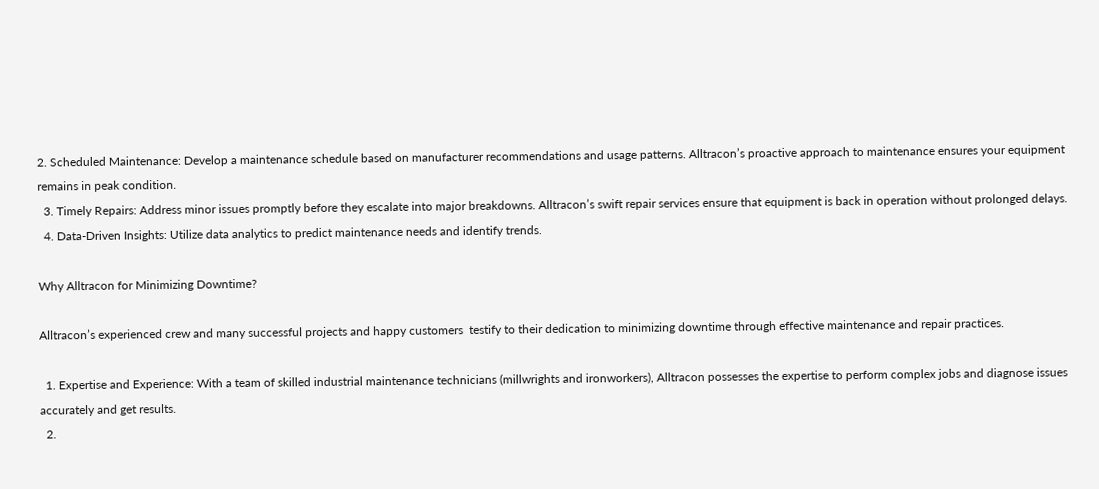2. Scheduled Maintenance: Develop a maintenance schedule based on manufacturer recommendations and usage patterns. Alltracon’s proactive approach to maintenance ensures your equipment remains in peak condition.
  3. Timely Repairs: Address minor issues promptly before they escalate into major breakdowns. Alltracon’s swift repair services ensure that equipment is back in operation without prolonged delays.
  4. Data-Driven Insights: Utilize data analytics to predict maintenance needs and identify trends.

Why Alltracon for Minimizing Downtime?

Alltracon’s experienced crew and many successful projects and happy customers  testify to their dedication to minimizing downtime through effective maintenance and repair practices.

  1. Expertise and Experience: With a team of skilled industrial maintenance technicians (millwrights and ironworkers), Alltracon possesses the expertise to perform complex jobs and diagnose issues accurately and get results.
  2.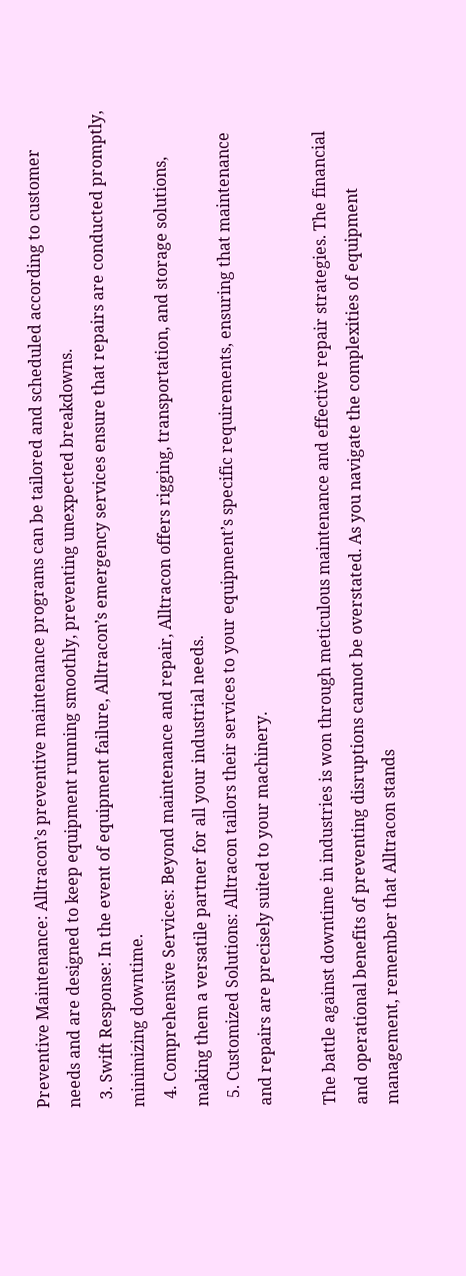Preventive Maintenance: Alltracon’s preventive maintenance programs can be tailored and scheduled according to customer needs and are designed to keep equipment running smoothly, preventing unexpected breakdowns.
  3. Swift Response: In the event of equipment failure, Alltracon’s emergency services ensure that repairs are conducted promptly, minimizing downtime.
  4. Comprehensive Services: Beyond maintenance and repair, Alltracon offers rigging, transportation, and storage solutions, making them a versatile partner for all your industrial needs.
  5. Customized Solutions: Alltracon tailors their services to your equipment’s specific requirements, ensuring that maintenance and repairs are precisely suited to your machinery.

The battle against downtime in industries is won through meticulous maintenance and effective repair strategies. The financial and operational benefits of preventing disruptions cannot be overstated. As you navigate the complexities of equipment management, remember that Alltracon stands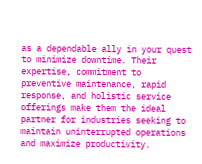as a dependable ally in your quest to minimize downtime. Their expertise, commitment to preventive maintenance, rapid response, and holistic service offerings make them the ideal partner for industries seeking to maintain uninterrupted operations and maximize productivity.